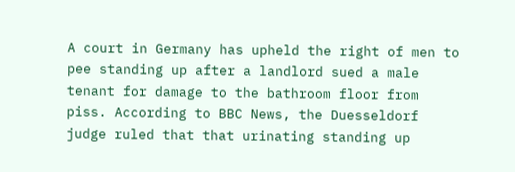A court in Germany has upheld the right of men to pee standing up after a landlord sued a male tenant for damage to the bathroom floor from piss. According to BBC News, the Duesseldorf judge ruled that that urinating standing up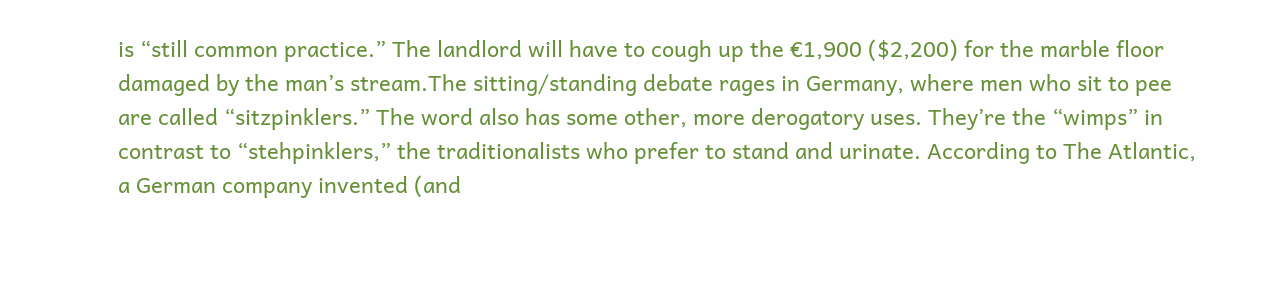is “still common practice.” The landlord will have to cough up the €1,900 ($2,200) for the marble floor damaged by the man’s stream.The sitting/standing debate rages in Germany, where men who sit to pee are called “sitzpinklers.” The word also has some other, more derogatory uses. They’re the “wimps” in contrast to “stehpinklers,” the traditionalists who prefer to stand and urinate. According to The Atlantic, a German company invented (and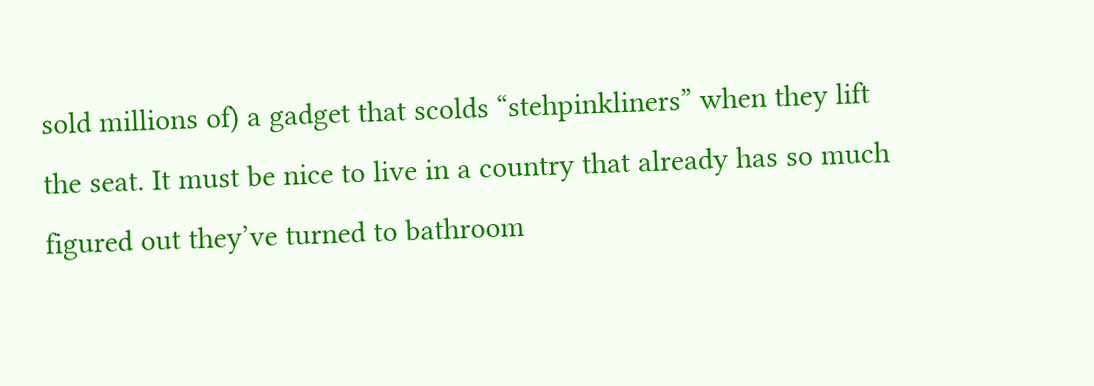sold millions of) a gadget that scolds “stehpinkliners” when they lift the seat. It must be nice to live in a country that already has so much figured out they’ve turned to bathroom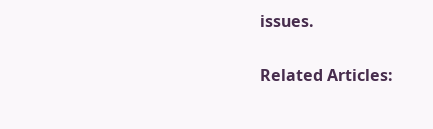issues.

Related Articles: